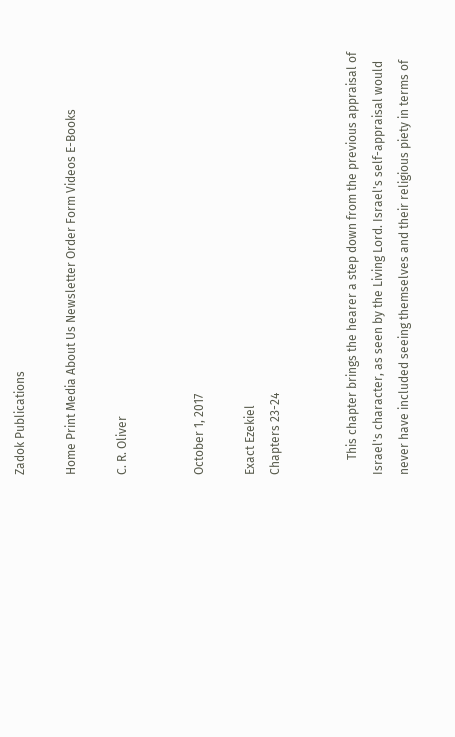Zadok Publications

Home Print Media About Us Newsletter Order Form Videos E-Books

C. R. Oliver


October 1, 2017

Exact Ezekiel
Chapters 23-24


     This chapter brings the hearer a step down from the previous appraisal of Israel's character, as seen by the Living Lord. Israel's self-appraisal would never have included seeing themselves and their religious piety in terms of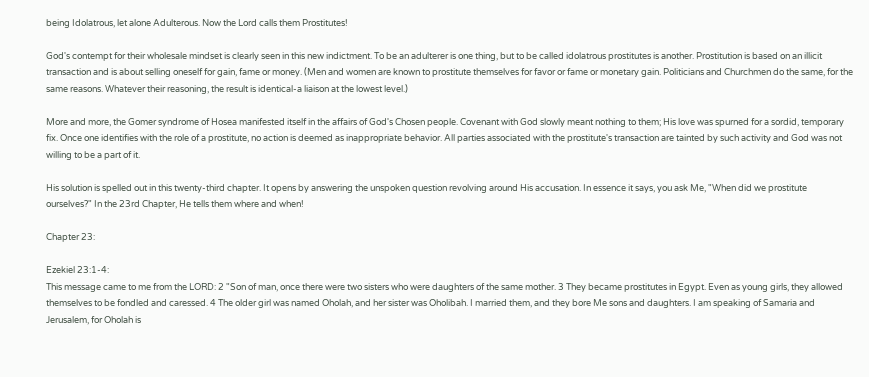being Idolatrous, let alone Adulterous. Now the Lord calls them Prostitutes!

God's contempt for their wholesale mindset is clearly seen in this new indictment. To be an adulterer is one thing, but to be called idolatrous prostitutes is another. Prostitution is based on an illicit transaction and is about selling oneself for gain, fame or money. (Men and women are known to prostitute themselves for favor or fame or monetary gain. Politicians and Churchmen do the same, for the same reasons. Whatever their reasoning, the result is identical-a liaison at the lowest level.)

More and more, the Gomer syndrome of Hosea manifested itself in the affairs of God's Chosen people. Covenant with God slowly meant nothing to them; His love was spurned for a sordid, temporary fix. Once one identifies with the role of a prostitute, no action is deemed as inappropriate behavior. All parties associated with the prostitute's transaction are tainted by such activity and God was not willing to be a part of it.

His solution is spelled out in this twenty-third chapter. It opens by answering the unspoken question revolving around His accusation. In essence it says, you ask Me, "When did we prostitute ourselves?" In the 23rd Chapter, He tells them where and when!

Chapter 23:

Ezekiel 23:1-4:
This message came to me from the LORD: 2 "Son of man, once there were two sisters who were daughters of the same mother. 3 They became prostitutes in Egypt. Even as young girls, they allowed themselves to be fondled and caressed. 4 The older girl was named Oholah, and her sister was Oholibah. I married them, and they bore Me sons and daughters. I am speaking of Samaria and Jerusalem, for Oholah is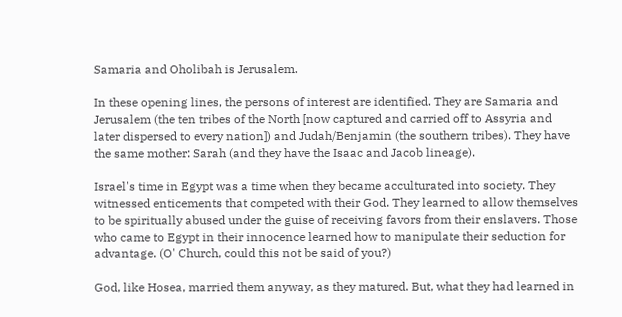Samaria and Oholibah is Jerusalem.

In these opening lines, the persons of interest are identified. They are Samaria and Jerusalem (the ten tribes of the North [now captured and carried off to Assyria and later dispersed to every nation]) and Judah/Benjamin (the southern tribes). They have the same mother: Sarah (and they have the Isaac and Jacob lineage).

Israel's time in Egypt was a time when they became acculturated into society. They witnessed enticements that competed with their God. They learned to allow themselves to be spiritually abused under the guise of receiving favors from their enslavers. Those who came to Egypt in their innocence learned how to manipulate their seduction for advantage. (O' Church, could this not be said of you?)

God, like Hosea, married them anyway, as they matured. But, what they had learned in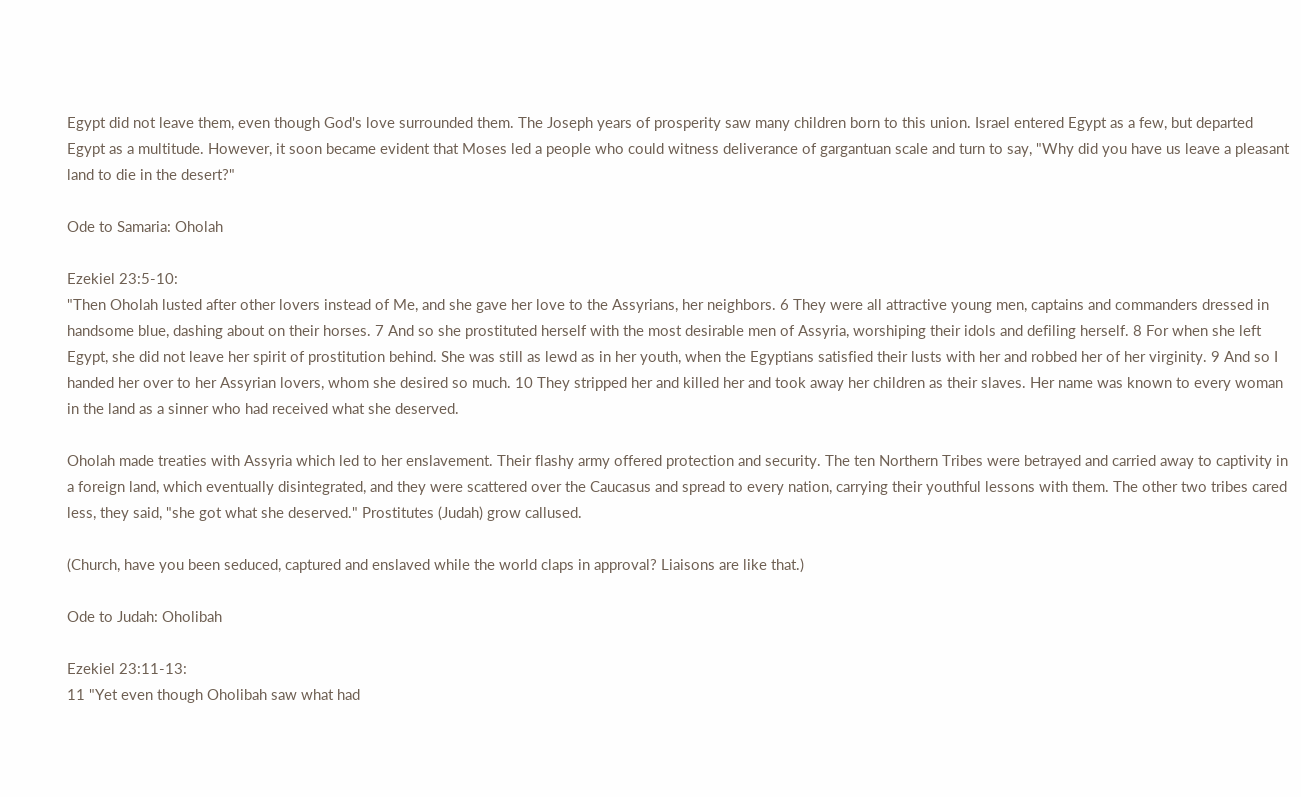Egypt did not leave them, even though God's love surrounded them. The Joseph years of prosperity saw many children born to this union. Israel entered Egypt as a few, but departed Egypt as a multitude. However, it soon became evident that Moses led a people who could witness deliverance of gargantuan scale and turn to say, "Why did you have us leave a pleasant land to die in the desert?"

Ode to Samaria: Oholah

Ezekiel 23:5-10:
"Then Oholah lusted after other lovers instead of Me, and she gave her love to the Assyrians, her neighbors. 6 They were all attractive young men, captains and commanders dressed in handsome blue, dashing about on their horses. 7 And so she prostituted herself with the most desirable men of Assyria, worshiping their idols and defiling herself. 8 For when she left Egypt, she did not leave her spirit of prostitution behind. She was still as lewd as in her youth, when the Egyptians satisfied their lusts with her and robbed her of her virginity. 9 And so I handed her over to her Assyrian lovers, whom she desired so much. 10 They stripped her and killed her and took away her children as their slaves. Her name was known to every woman in the land as a sinner who had received what she deserved.

Oholah made treaties with Assyria which led to her enslavement. Their flashy army offered protection and security. The ten Northern Tribes were betrayed and carried away to captivity in a foreign land, which eventually disintegrated, and they were scattered over the Caucasus and spread to every nation, carrying their youthful lessons with them. The other two tribes cared less, they said, "she got what she deserved." Prostitutes (Judah) grow callused.

(Church, have you been seduced, captured and enslaved while the world claps in approval? Liaisons are like that.)

Ode to Judah: Oholibah

Ezekiel 23:11-13:
11 "Yet even though Oholibah saw what had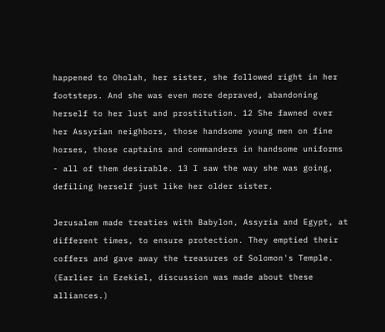happened to Oholah, her sister, she followed right in her footsteps. And she was even more depraved, abandoning herself to her lust and prostitution. 12 She fawned over her Assyrian neighbors, those handsome young men on fine horses, those captains and commanders in handsome uniforms - all of them desirable. 13 I saw the way she was going, defiling herself just like her older sister.

Jerusalem made treaties with Babylon, Assyria and Egypt, at different times, to ensure protection. They emptied their coffers and gave away the treasures of Solomon's Temple. (Earlier in Ezekiel, discussion was made about these alliances.)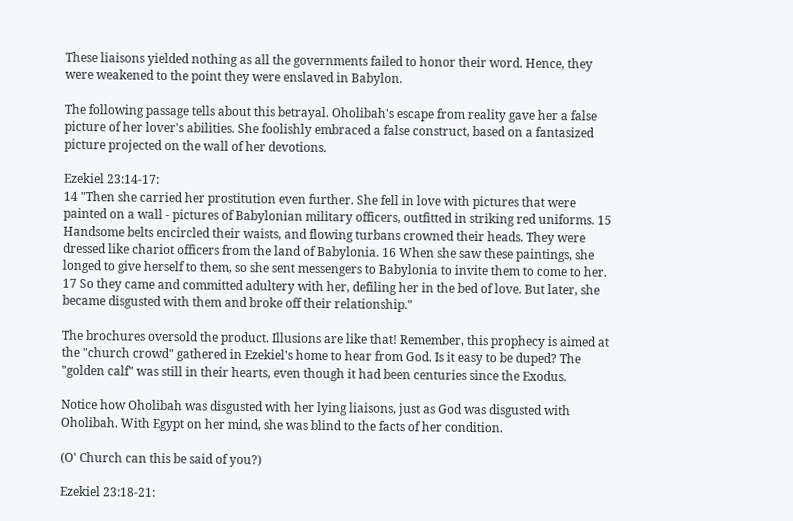These liaisons yielded nothing as all the governments failed to honor their word. Hence, they were weakened to the point they were enslaved in Babylon.

The following passage tells about this betrayal. Oholibah's escape from reality gave her a false picture of her lover's abilities. She foolishly embraced a false construct, based on a fantasized picture projected on the wall of her devotions.

Ezekiel 23:14-17:
14 "Then she carried her prostitution even further. She fell in love with pictures that were painted on a wall - pictures of Babylonian military officers, outfitted in striking red uniforms. 15 Handsome belts encircled their waists, and flowing turbans crowned their heads. They were dressed like chariot officers from the land of Babylonia. 16 When she saw these paintings, she longed to give herself to them, so she sent messengers to Babylonia to invite them to come to her. 17 So they came and committed adultery with her, defiling her in the bed of love. But later, she became disgusted with them and broke off their relationship."

The brochures oversold the product. Illusions are like that! Remember, this prophecy is aimed at the "church crowd" gathered in Ezekiel's home to hear from God. Is it easy to be duped? The "golden calf" was still in their hearts, even though it had been centuries since the Exodus.

Notice how Oholibah was disgusted with her lying liaisons, just as God was disgusted with Oholibah. With Egypt on her mind, she was blind to the facts of her condition.

(O' Church can this be said of you?)

Ezekiel 23:18-21: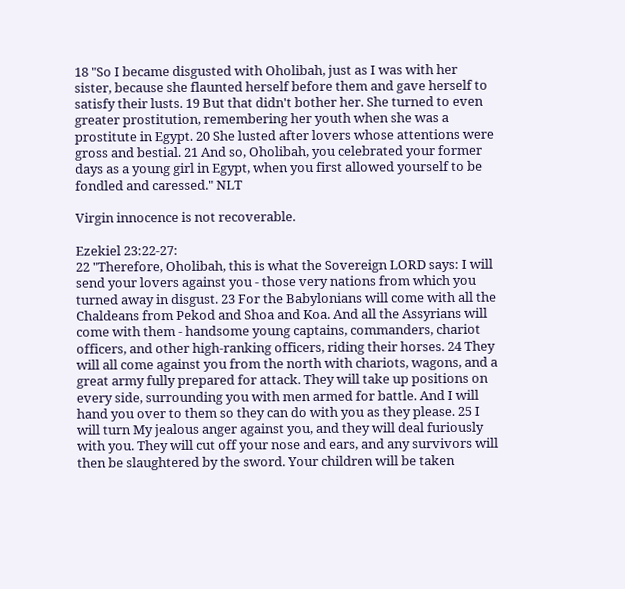18 "So I became disgusted with Oholibah, just as I was with her sister, because she flaunted herself before them and gave herself to satisfy their lusts. 19 But that didn't bother her. She turned to even greater prostitution, remembering her youth when she was a prostitute in Egypt. 20 She lusted after lovers whose attentions were gross and bestial. 21 And so, Oholibah, you celebrated your former days as a young girl in Egypt, when you first allowed yourself to be fondled and caressed." NLT

Virgin innocence is not recoverable.

Ezekiel 23:22-27:
22 "Therefore, Oholibah, this is what the Sovereign LORD says: I will send your lovers against you - those very nations from which you turned away in disgust. 23 For the Babylonians will come with all the Chaldeans from Pekod and Shoa and Koa. And all the Assyrians will come with them - handsome young captains, commanders, chariot officers, and other high-ranking officers, riding their horses. 24 They will all come against you from the north with chariots, wagons, and a great army fully prepared for attack. They will take up positions on every side, surrounding you with men armed for battle. And I will hand you over to them so they can do with you as they please. 25 I will turn My jealous anger against you, and they will deal furiously with you. They will cut off your nose and ears, and any survivors will then be slaughtered by the sword. Your children will be taken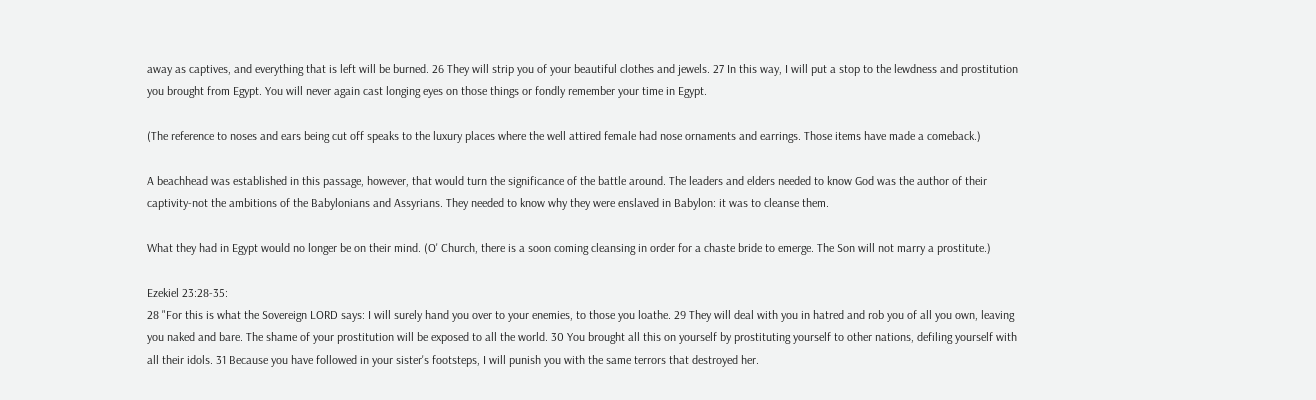away as captives, and everything that is left will be burned. 26 They will strip you of your beautiful clothes and jewels. 27 In this way, I will put a stop to the lewdness and prostitution you brought from Egypt. You will never again cast longing eyes on those things or fondly remember your time in Egypt.

(The reference to noses and ears being cut off speaks to the luxury places where the well attired female had nose ornaments and earrings. Those items have made a comeback.)

A beachhead was established in this passage, however, that would turn the significance of the battle around. The leaders and elders needed to know God was the author of their captivity-not the ambitions of the Babylonians and Assyrians. They needed to know why they were enslaved in Babylon: it was to cleanse them.

What they had in Egypt would no longer be on their mind. (O' Church, there is a soon coming cleansing in order for a chaste bride to emerge. The Son will not marry a prostitute.)

Ezekiel 23:28-35:
28 "For this is what the Sovereign LORD says: I will surely hand you over to your enemies, to those you loathe. 29 They will deal with you in hatred and rob you of all you own, leaving you naked and bare. The shame of your prostitution will be exposed to all the world. 30 You brought all this on yourself by prostituting yourself to other nations, defiling yourself with all their idols. 31 Because you have followed in your sister's footsteps, I will punish you with the same terrors that destroyed her.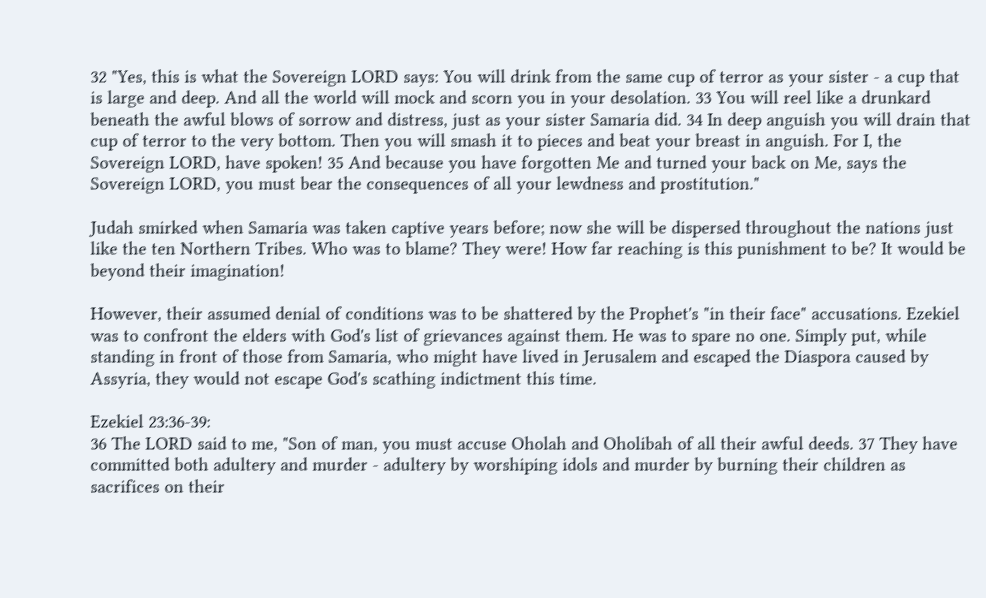32 "Yes, this is what the Sovereign LORD says: You will drink from the same cup of terror as your sister - a cup that is large and deep. And all the world will mock and scorn you in your desolation. 33 You will reel like a drunkard beneath the awful blows of sorrow and distress, just as your sister Samaria did. 34 In deep anguish you will drain that cup of terror to the very bottom. Then you will smash it to pieces and beat your breast in anguish. For I, the Sovereign LORD, have spoken! 35 And because you have forgotten Me and turned your back on Me, says the Sovereign LORD, you must bear the consequences of all your lewdness and prostitution."

Judah smirked when Samaria was taken captive years before; now she will be dispersed throughout the nations just like the ten Northern Tribes. Who was to blame? They were! How far reaching is this punishment to be? It would be beyond their imagination!

However, their assumed denial of conditions was to be shattered by the Prophet's "in their face" accusations. Ezekiel was to confront the elders with God's list of grievances against them. He was to spare no one. Simply put, while standing in front of those from Samaria, who might have lived in Jerusalem and escaped the Diaspora caused by Assyria, they would not escape God's scathing indictment this time.

Ezekiel 23:36-39:
36 The LORD said to me, "Son of man, you must accuse Oholah and Oholibah of all their awful deeds. 37 They have committed both adultery and murder - adultery by worshiping idols and murder by burning their children as sacrifices on their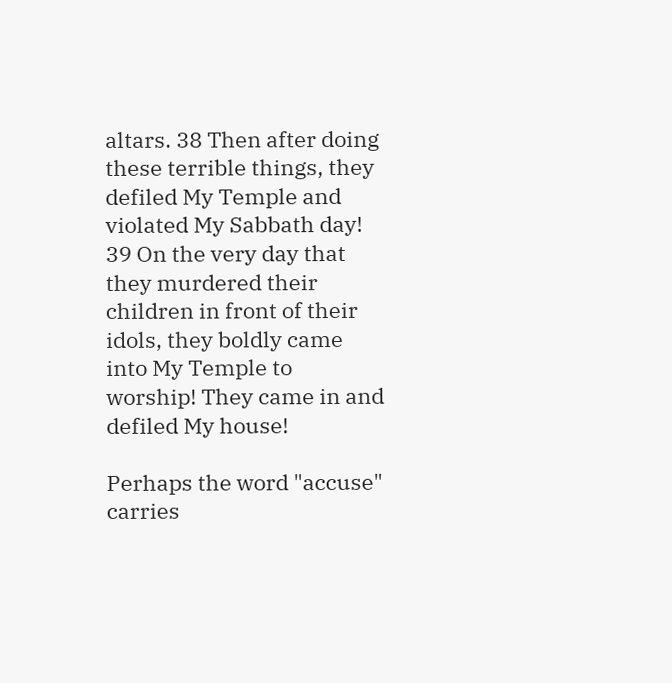altars. 38 Then after doing these terrible things, they defiled My Temple and violated My Sabbath day! 39 On the very day that they murdered their children in front of their idols, they boldly came into My Temple to worship! They came in and defiled My house!

Perhaps the word "accuse" carries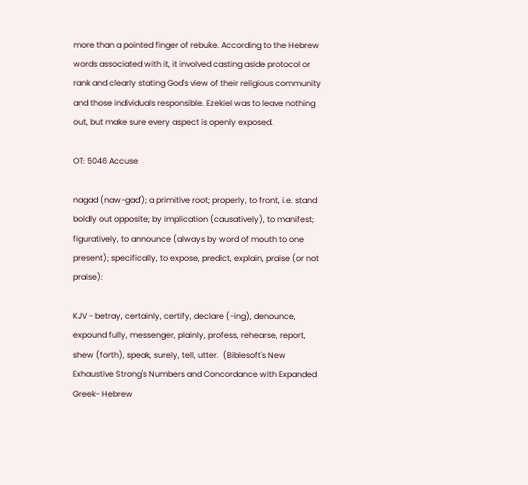more than a pointed finger of rebuke. According to the Hebrew words associated with it, it involved casting aside protocol or rank and clearly stating God's view of their religious community and those individuals responsible. Ezekiel was to leave nothing out, but make sure every aspect is openly exposed.

OT: 5046 Accuse

nagad (naw-gad'); a primitive root; properly, to front, i.e. stand boldly out opposite; by implication (causatively), to manifest; figuratively, to announce (always by word of mouth to one present); specifically, to expose, predict, explain, praise (or not praise):

KJV - betray, certainly, certify, declare (-ing), denounce, expound fully, messenger, plainly, profess, rehearse, report, shew (forth), speak, surely, tell, utter.  (Biblesoft's New Exhaustive Strong's Numbers and Concordance with Expanded Greek- Hebrew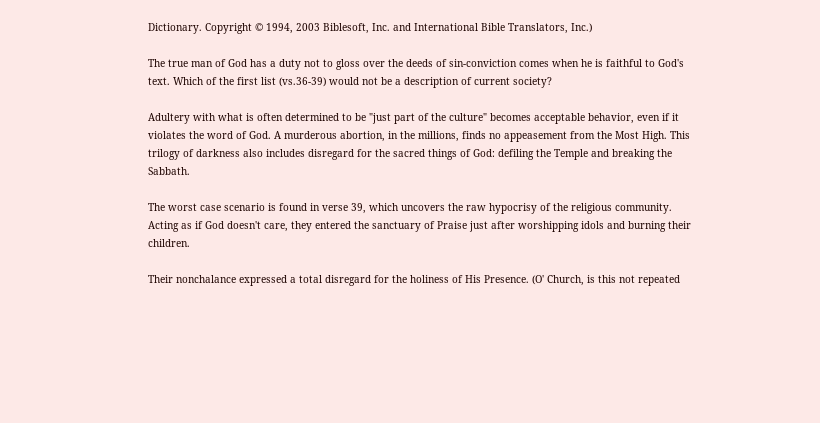Dictionary. Copyright © 1994, 2003 Biblesoft, Inc. and International Bible Translators, Inc.)

The true man of God has a duty not to gloss over the deeds of sin-conviction comes when he is faithful to God's text. Which of the first list (vs.36-39) would not be a description of current society?

Adultery with what is often determined to be "just part of the culture" becomes acceptable behavior, even if it violates the word of God. A murderous abortion, in the millions, finds no appeasement from the Most High. This trilogy of darkness also includes disregard for the sacred things of God: defiling the Temple and breaking the Sabbath.

The worst case scenario is found in verse 39, which uncovers the raw hypocrisy of the religious community. Acting as if God doesn't care, they entered the sanctuary of Praise just after worshipping idols and burning their children.

Their nonchalance expressed a total disregard for the holiness of His Presence. (O' Church, is this not repeated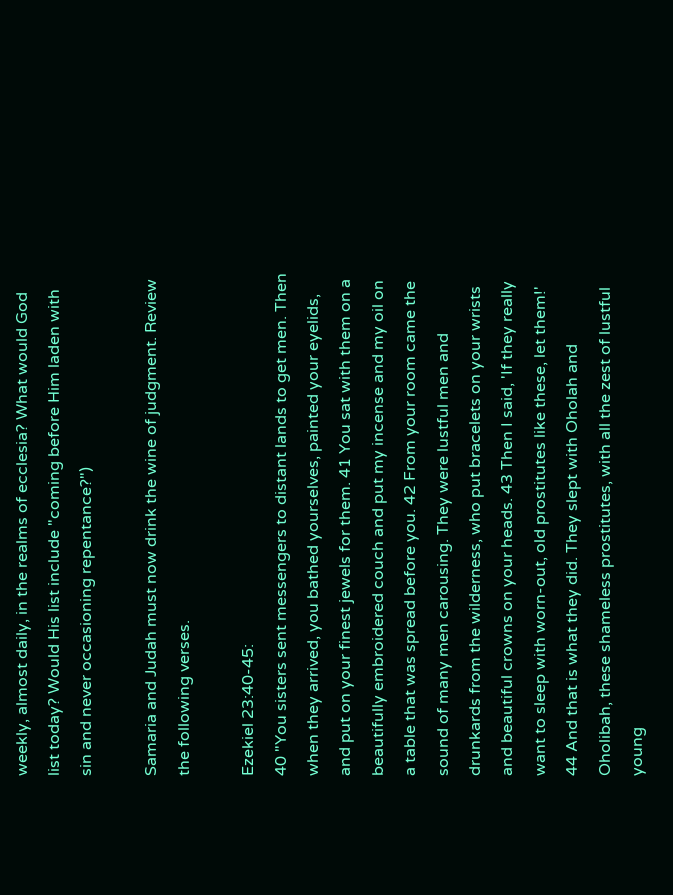weekly, almost daily, in the realms of ecclesia? What would God list today? Would His list include "coming before Him laden with sin and never occasioning repentance?")

Samaria and Judah must now drink the wine of judgment. Review the following verses.

Ezekiel 23:40-45:
40 "You sisters sent messengers to distant lands to get men. Then when they arrived, you bathed yourselves, painted your eyelids, and put on your finest jewels for them. 41 You sat with them on a beautifully embroidered couch and put my incense and my oil on a table that was spread before you. 42 From your room came the sound of many men carousing. They were lustful men and drunkards from the wilderness, who put bracelets on your wrists and beautiful crowns on your heads. 43 Then I said, 'If they really want to sleep with worn-out, old prostitutes like these, let them!' 44 And that is what they did. They slept with Oholah and Oholibah, these shameless prostitutes, with all the zest of lustful young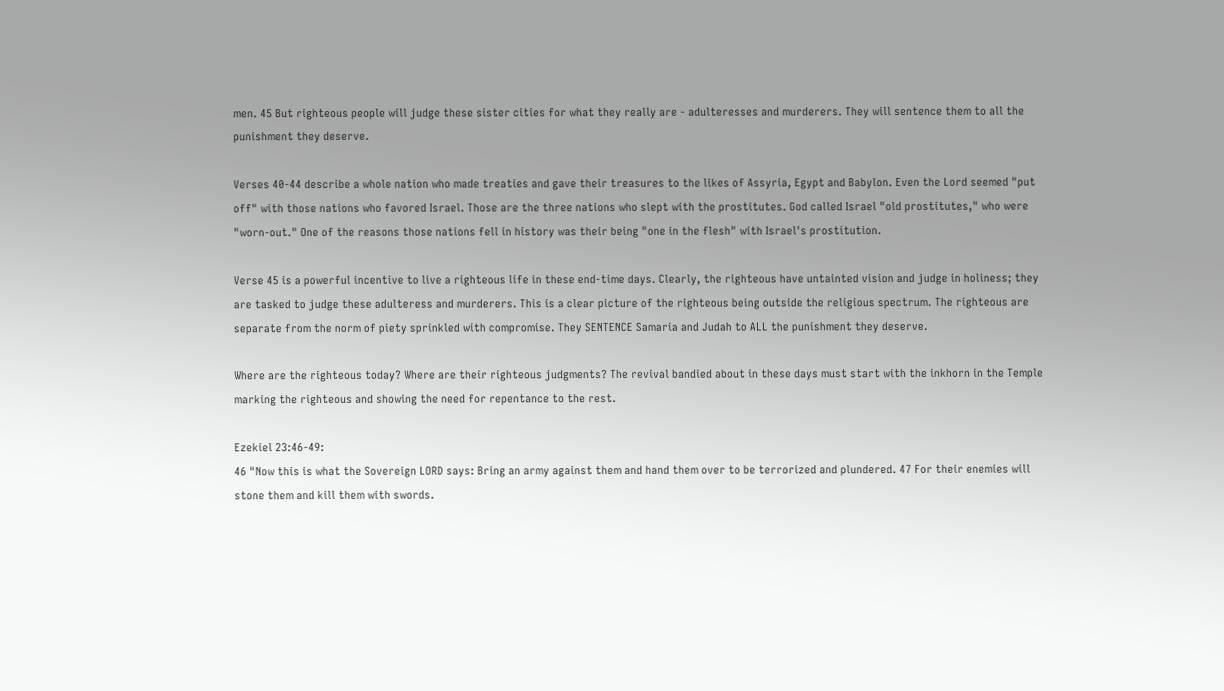men. 45 But righteous people will judge these sister cities for what they really are - adulteresses and murderers. They will sentence them to all the punishment they deserve.

Verses 40-44 describe a whole nation who made treaties and gave their treasures to the likes of Assyria, Egypt and Babylon. Even the Lord seemed "put off" with those nations who favored Israel. Those are the three nations who slept with the prostitutes. God called Israel "old prostitutes," who were "worn-out." One of the reasons those nations fell in history was their being "one in the flesh" with Israel's prostitution.

Verse 45 is a powerful incentive to live a righteous life in these end-time days. Clearly, the righteous have untainted vision and judge in holiness; they are tasked to judge these adulteress and murderers. This is a clear picture of the righteous being outside the religious spectrum. The righteous are separate from the norm of piety sprinkled with compromise. They SENTENCE Samaria and Judah to ALL the punishment they deserve.

Where are the righteous today? Where are their righteous judgments? The revival bandied about in these days must start with the inkhorn in the Temple marking the righteous and showing the need for repentance to the rest.

Ezekiel 23:46-49:
46 "Now this is what the Sovereign LORD says: Bring an army against them and hand them over to be terrorized and plundered. 47 For their enemies will stone them and kill them with swords.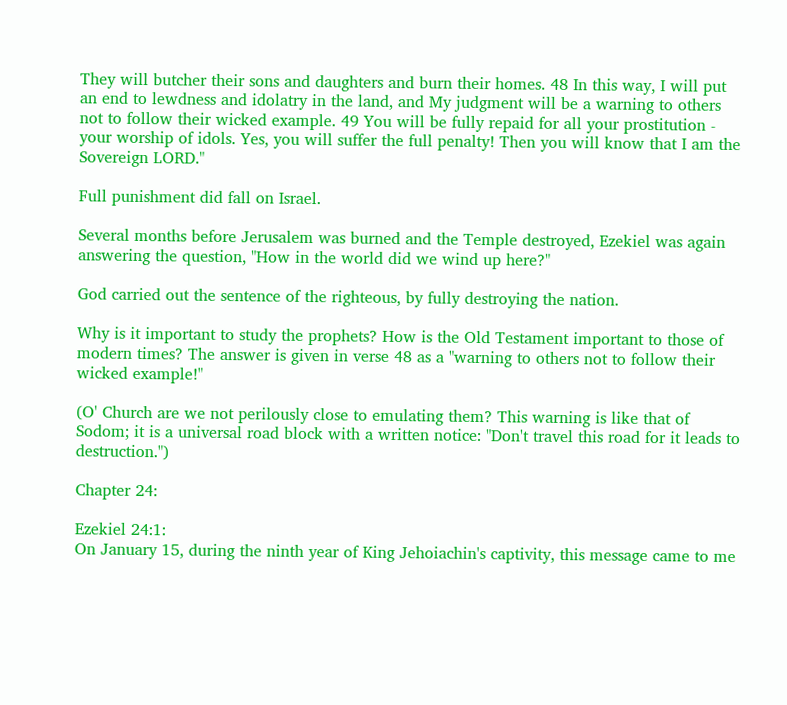They will butcher their sons and daughters and burn their homes. 48 In this way, I will put an end to lewdness and idolatry in the land, and My judgment will be a warning to others not to follow their wicked example. 49 You will be fully repaid for all your prostitution - your worship of idols. Yes, you will suffer the full penalty! Then you will know that I am the Sovereign LORD."

Full punishment did fall on Israel.

Several months before Jerusalem was burned and the Temple destroyed, Ezekiel was again answering the question, "How in the world did we wind up here?"

God carried out the sentence of the righteous, by fully destroying the nation.

Why is it important to study the prophets? How is the Old Testament important to those of modern times? The answer is given in verse 48 as a "warning to others not to follow their wicked example!"

(O' Church are we not perilously close to emulating them? This warning is like that of Sodom; it is a universal road block with a written notice: "Don't travel this road for it leads to destruction.")

Chapter 24:

Ezekiel 24:1:
On January 15, during the ninth year of King Jehoiachin's captivity, this message came to me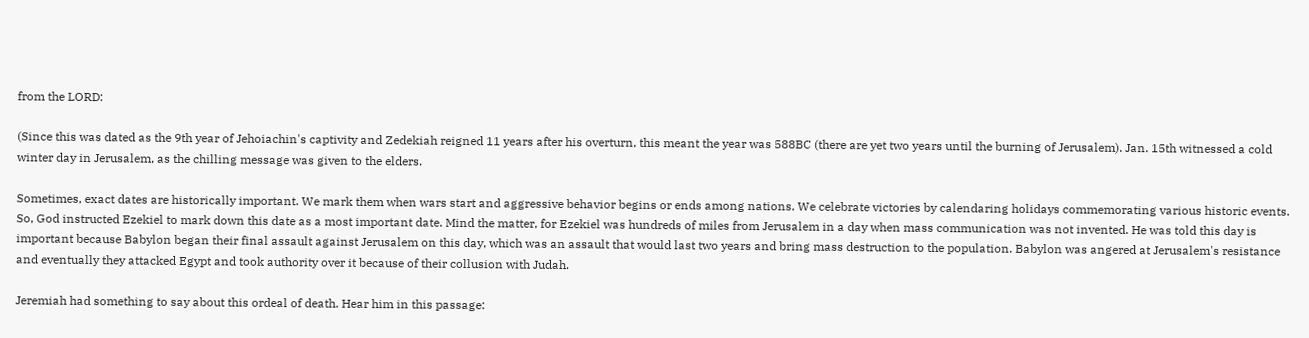from the LORD:

(Since this was dated as the 9th year of Jehoiachin's captivity and Zedekiah reigned 11 years after his overturn, this meant the year was 588BC (there are yet two years until the burning of Jerusalem). Jan. 15th witnessed a cold winter day in Jerusalem, as the chilling message was given to the elders.

Sometimes, exact dates are historically important. We mark them when wars start and aggressive behavior begins or ends among nations. We celebrate victories by calendaring holidays commemorating various historic events. So, God instructed Ezekiel to mark down this date as a most important date. Mind the matter, for Ezekiel was hundreds of miles from Jerusalem in a day when mass communication was not invented. He was told this day is important because Babylon began their final assault against Jerusalem on this day, which was an assault that would last two years and bring mass destruction to the population. Babylon was angered at Jerusalem's resistance and eventually they attacked Egypt and took authority over it because of their collusion with Judah.

Jeremiah had something to say about this ordeal of death. Hear him in this passage: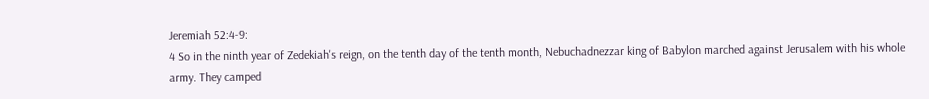Jeremiah 52:4-9:
4 So in the ninth year of Zedekiah's reign, on the tenth day of the tenth month, Nebuchadnezzar king of Babylon marched against Jerusalem with his whole army. They camped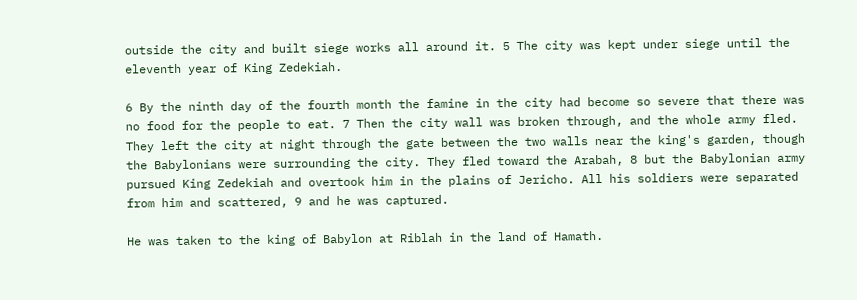outside the city and built siege works all around it. 5 The city was kept under siege until the eleventh year of King Zedekiah.

6 By the ninth day of the fourth month the famine in the city had become so severe that there was no food for the people to eat. 7 Then the city wall was broken through, and the whole army fled. They left the city at night through the gate between the two walls near the king's garden, though the Babylonians were surrounding the city. They fled toward the Arabah, 8 but the Babylonian army pursued King Zedekiah and overtook him in the plains of Jericho. All his soldiers were separated from him and scattered, 9 and he was captured.

He was taken to the king of Babylon at Riblah in the land of Hamath.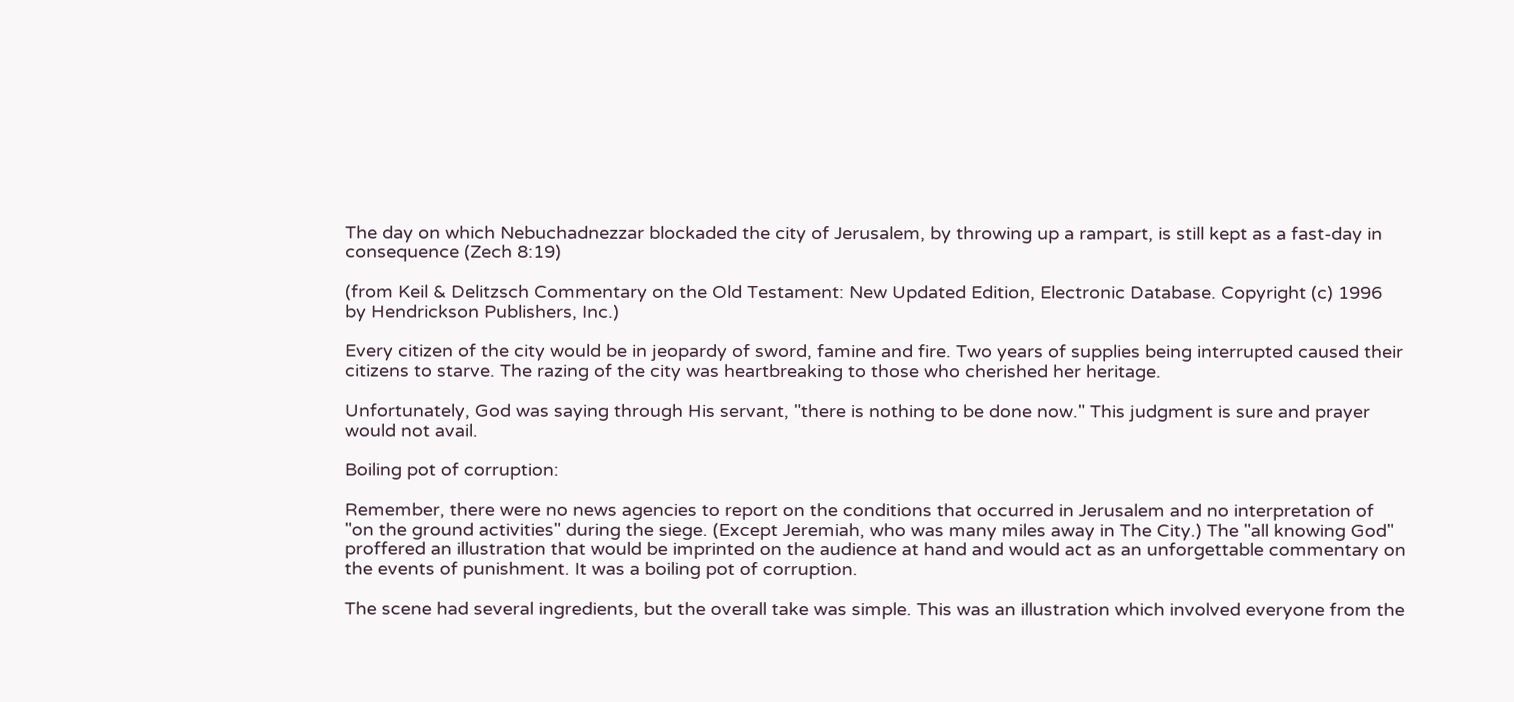The day on which Nebuchadnezzar blockaded the city of Jerusalem, by throwing up a rampart, is still kept as a fast-day in consequence (Zech 8:19)

(from Keil & Delitzsch Commentary on the Old Testament: New Updated Edition, Electronic Database. Copyright (c) 1996 by Hendrickson Publishers, Inc.)

Every citizen of the city would be in jeopardy of sword, famine and fire. Two years of supplies being interrupted caused their citizens to starve. The razing of the city was heartbreaking to those who cherished her heritage.

Unfortunately, God was saying through His servant, "there is nothing to be done now." This judgment is sure and prayer would not avail.

Boiling pot of corruption:

Remember, there were no news agencies to report on the conditions that occurred in Jerusalem and no interpretation of "on the ground activities" during the siege. (Except Jeremiah, who was many miles away in The City.) The "all knowing God" proffered an illustration that would be imprinted on the audience at hand and would act as an unforgettable commentary on the events of punishment. It was a boiling pot of corruption.

The scene had several ingredients, but the overall take was simple. This was an illustration which involved everyone from the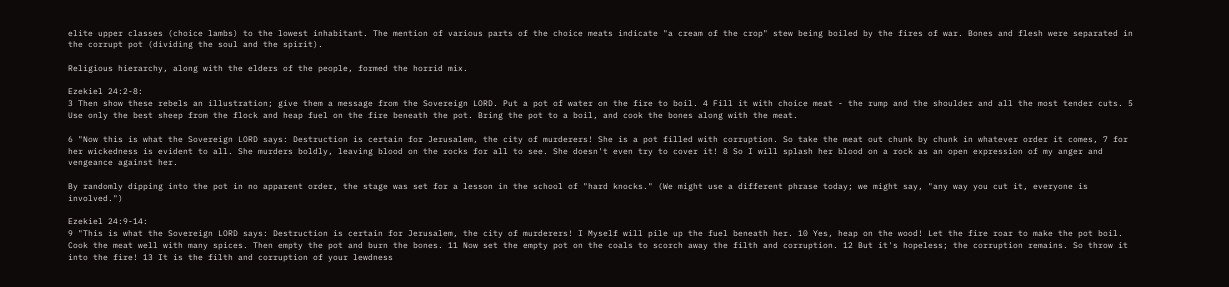elite upper classes (choice lambs) to the lowest inhabitant. The mention of various parts of the choice meats indicate "a cream of the crop" stew being boiled by the fires of war. Bones and flesh were separated in the corrupt pot (dividing the soul and the spirit).

Religious hierarchy, along with the elders of the people, formed the horrid mix.

Ezekiel 24:2-8:
3 Then show these rebels an illustration; give them a message from the Sovereign LORD. Put a pot of water on the fire to boil. 4 Fill it with choice meat - the rump and the shoulder and all the most tender cuts. 5 Use only the best sheep from the flock and heap fuel on the fire beneath the pot. Bring the pot to a boil, and cook the bones along with the meat.

6 "Now this is what the Sovereign LORD says: Destruction is certain for Jerusalem, the city of murderers! She is a pot filled with corruption. So take the meat out chunk by chunk in whatever order it comes, 7 for her wickedness is evident to all. She murders boldly, leaving blood on the rocks for all to see. She doesn't even try to cover it! 8 So I will splash her blood on a rock as an open expression of my anger and vengeance against her.

By randomly dipping into the pot in no apparent order, the stage was set for a lesson in the school of "hard knocks." (We might use a different phrase today; we might say, "any way you cut it, everyone is involved.")

Ezekiel 24:9-14:
9 "This is what the Sovereign LORD says: Destruction is certain for Jerusalem, the city of murderers! I Myself will pile up the fuel beneath her. 10 Yes, heap on the wood! Let the fire roar to make the pot boil. Cook the meat well with many spices. Then empty the pot and burn the bones. 11 Now set the empty pot on the coals to scorch away the filth and corruption. 12 But it's hopeless; the corruption remains. So throw it into the fire! 13 It is the filth and corruption of your lewdness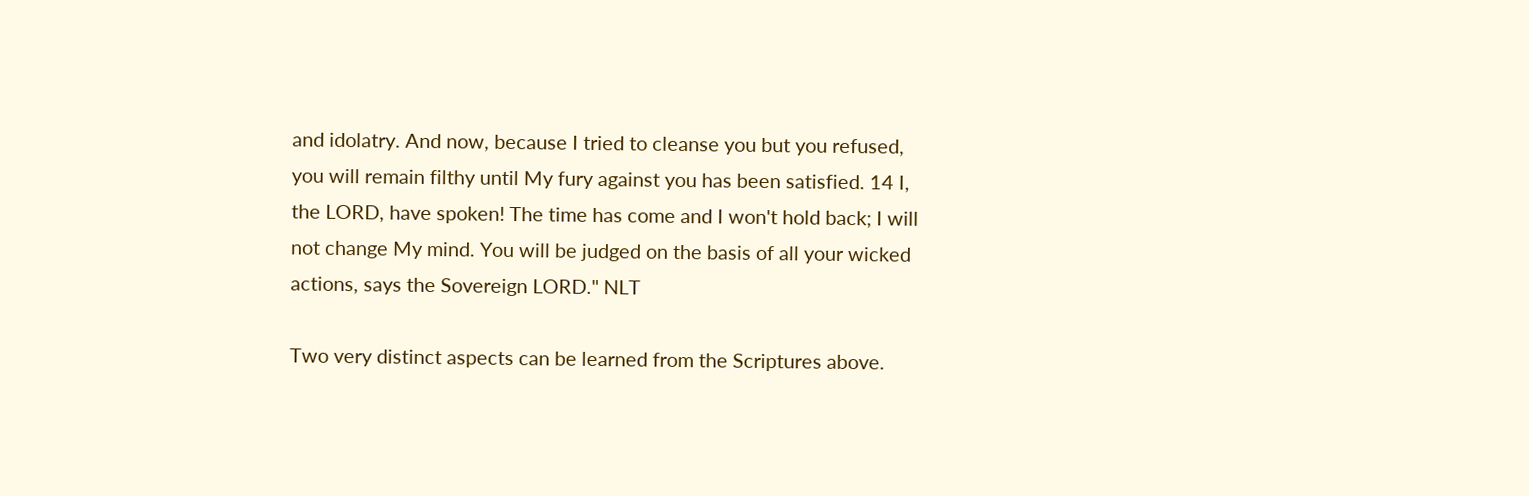and idolatry. And now, because I tried to cleanse you but you refused, you will remain filthy until My fury against you has been satisfied. 14 I, the LORD, have spoken! The time has come and I won't hold back; I will not change My mind. You will be judged on the basis of all your wicked actions, says the Sovereign LORD." NLT

Two very distinct aspects can be learned from the Scriptures above.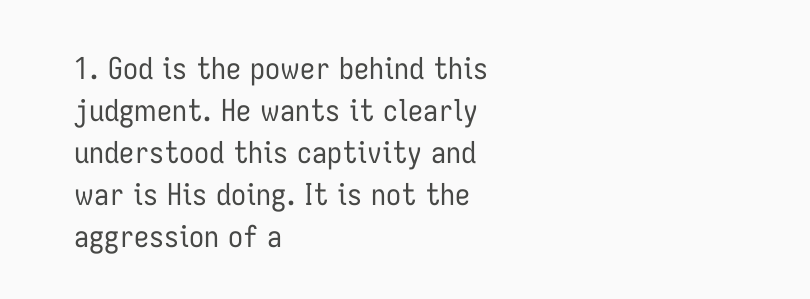1. God is the power behind this judgment. He wants it clearly understood this captivity and war is His doing. It is not the aggression of a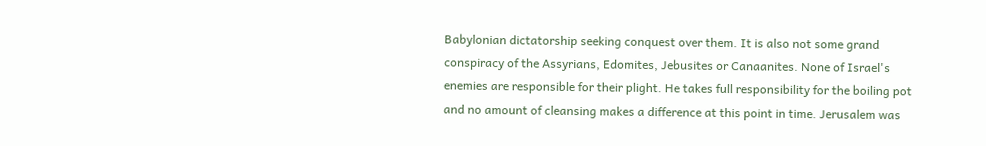Babylonian dictatorship seeking conquest over them. It is also not some grand conspiracy of the Assyrians, Edomites, Jebusites or Canaanites. None of Israel's enemies are responsible for their plight. He takes full responsibility for the boiling pot and no amount of cleansing makes a difference at this point in time. Jerusalem was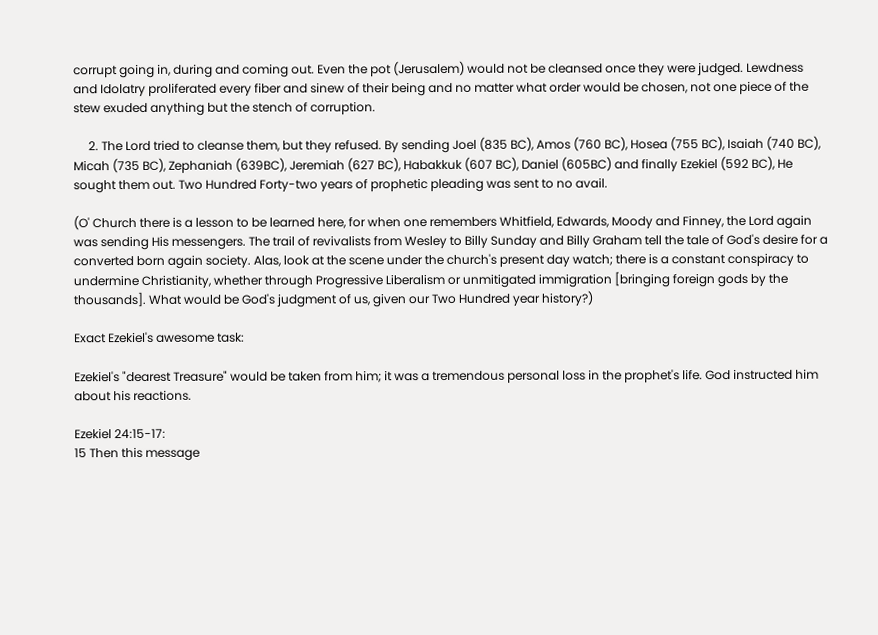corrupt going in, during and coming out. Even the pot (Jerusalem) would not be cleansed once they were judged. Lewdness and Idolatry proliferated every fiber and sinew of their being and no matter what order would be chosen, not one piece of the stew exuded anything but the stench of corruption.

     2. The Lord tried to cleanse them, but they refused. By sending Joel (835 BC), Amos (760 BC), Hosea (755 BC), Isaiah (740 BC), Micah (735 BC), Zephaniah (639BC), Jeremiah (627 BC), Habakkuk (607 BC), Daniel (605BC) and finally Ezekiel (592 BC), He sought them out. Two Hundred Forty-two years of prophetic pleading was sent to no avail.

(O' Church there is a lesson to be learned here, for when one remembers Whitfield, Edwards, Moody and Finney, the Lord again was sending His messengers. The trail of revivalists from Wesley to Billy Sunday and Billy Graham tell the tale of God's desire for a converted born again society. Alas, look at the scene under the church's present day watch; there is a constant conspiracy to undermine Christianity, whether through Progressive Liberalism or unmitigated immigration [bringing foreign gods by the thousands]. What would be God's judgment of us, given our Two Hundred year history?)

Exact Ezekiel's awesome task:

Ezekiel's "dearest Treasure" would be taken from him; it was a tremendous personal loss in the prophet's life. God instructed him about his reactions.

Ezekiel 24:15-17:
15 Then this message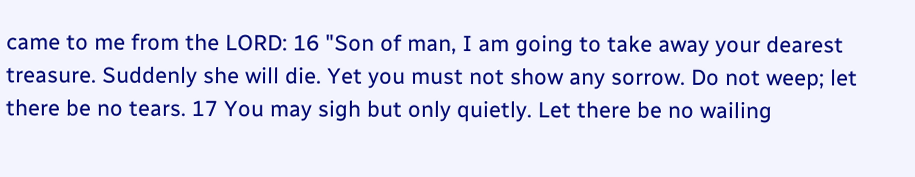came to me from the LORD: 16 "Son of man, I am going to take away your dearest treasure. Suddenly she will die. Yet you must not show any sorrow. Do not weep; let there be no tears. 17 You may sigh but only quietly. Let there be no wailing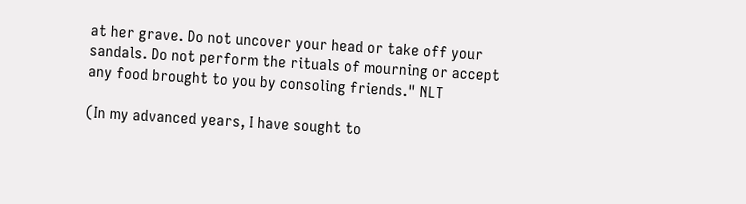at her grave. Do not uncover your head or take off your sandals. Do not perform the rituals of mourning or accept any food brought to you by consoling friends." NLT

(In my advanced years, I have sought to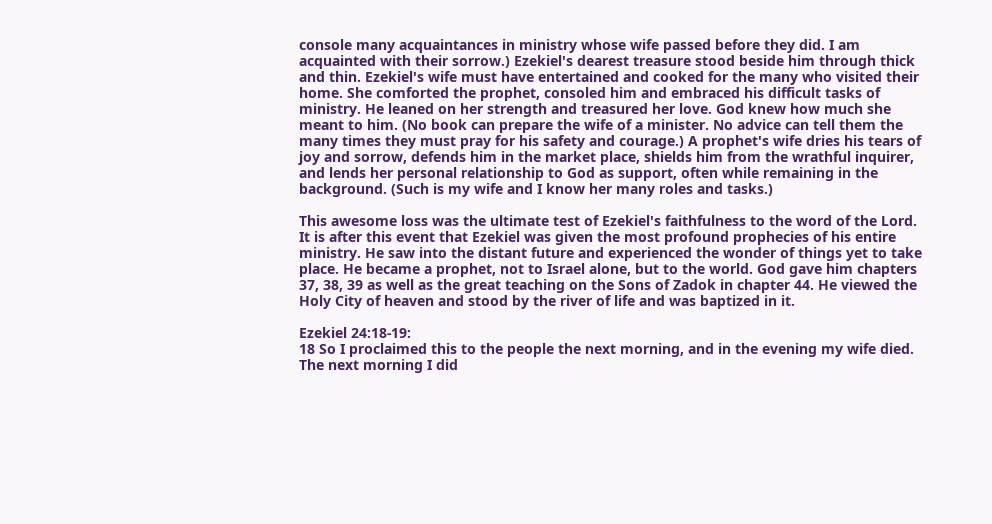console many acquaintances in ministry whose wife passed before they did. I am acquainted with their sorrow.) Ezekiel's dearest treasure stood beside him through thick and thin. Ezekiel's wife must have entertained and cooked for the many who visited their home. She comforted the prophet, consoled him and embraced his difficult tasks of ministry. He leaned on her strength and treasured her love. God knew how much she meant to him. (No book can prepare the wife of a minister. No advice can tell them the many times they must pray for his safety and courage.) A prophet's wife dries his tears of joy and sorrow, defends him in the market place, shields him from the wrathful inquirer, and lends her personal relationship to God as support, often while remaining in the background. (Such is my wife and I know her many roles and tasks.)

This awesome loss was the ultimate test of Ezekiel's faithfulness to the word of the Lord. It is after this event that Ezekiel was given the most profound prophecies of his entire ministry. He saw into the distant future and experienced the wonder of things yet to take place. He became a prophet, not to Israel alone, but to the world. God gave him chapters 37, 38, 39 as well as the great teaching on the Sons of Zadok in chapter 44. He viewed the Holy City of heaven and stood by the river of life and was baptized in it.

Ezekiel 24:18-19:
18 So I proclaimed this to the people the next morning, and in the evening my wife died. The next morning I did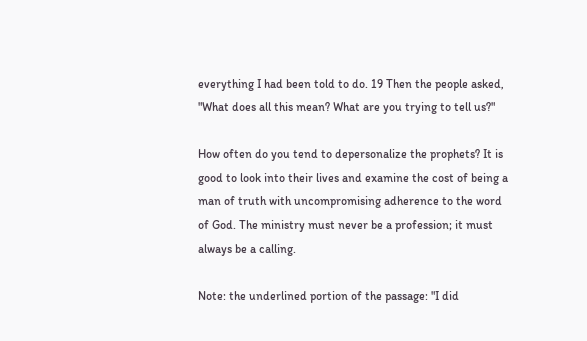everything I had been told to do. 19 Then the people asked, "What does all this mean? What are you trying to tell us?"

How often do you tend to depersonalize the prophets? It is good to look into their lives and examine the cost of being a man of truth with uncompromising adherence to the word of God. The ministry must never be a profession; it must always be a calling.

Note: the underlined portion of the passage: "I did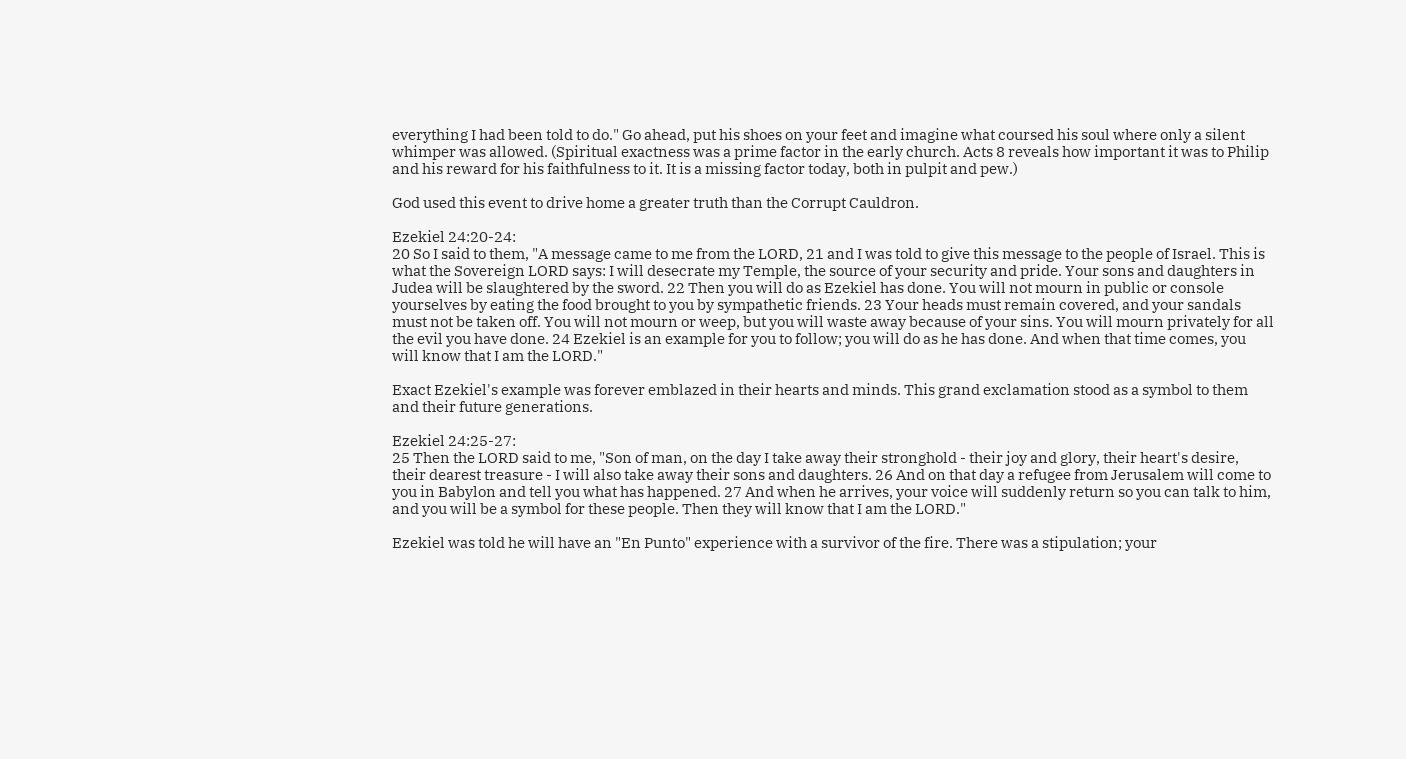everything I had been told to do." Go ahead, put his shoes on your feet and imagine what coursed his soul where only a silent whimper was allowed. (Spiritual exactness was a prime factor in the early church. Acts 8 reveals how important it was to Philip and his reward for his faithfulness to it. It is a missing factor today, both in pulpit and pew.)

God used this event to drive home a greater truth than the Corrupt Cauldron.

Ezekiel 24:20-24:
20 So I said to them, "A message came to me from the LORD, 21 and I was told to give this message to the people of Israel. This is what the Sovereign LORD says: I will desecrate my Temple, the source of your security and pride. Your sons and daughters in Judea will be slaughtered by the sword. 22 Then you will do as Ezekiel has done. You will not mourn in public or console yourselves by eating the food brought to you by sympathetic friends. 23 Your heads must remain covered, and your sandals must not be taken off. You will not mourn or weep, but you will waste away because of your sins. You will mourn privately for all the evil you have done. 24 Ezekiel is an example for you to follow; you will do as he has done. And when that time comes, you will know that I am the LORD."

Exact Ezekiel's example was forever emblazed in their hearts and minds. This grand exclamation stood as a symbol to them and their future generations.

Ezekiel 24:25-27:
25 Then the LORD said to me, "Son of man, on the day I take away their stronghold - their joy and glory, their heart's desire, their dearest treasure - I will also take away their sons and daughters. 26 And on that day a refugee from Jerusalem will come to you in Babylon and tell you what has happened. 27 And when he arrives, your voice will suddenly return so you can talk to him, and you will be a symbol for these people. Then they will know that I am the LORD."

Ezekiel was told he will have an "En Punto" experience with a survivor of the fire. There was a stipulation; your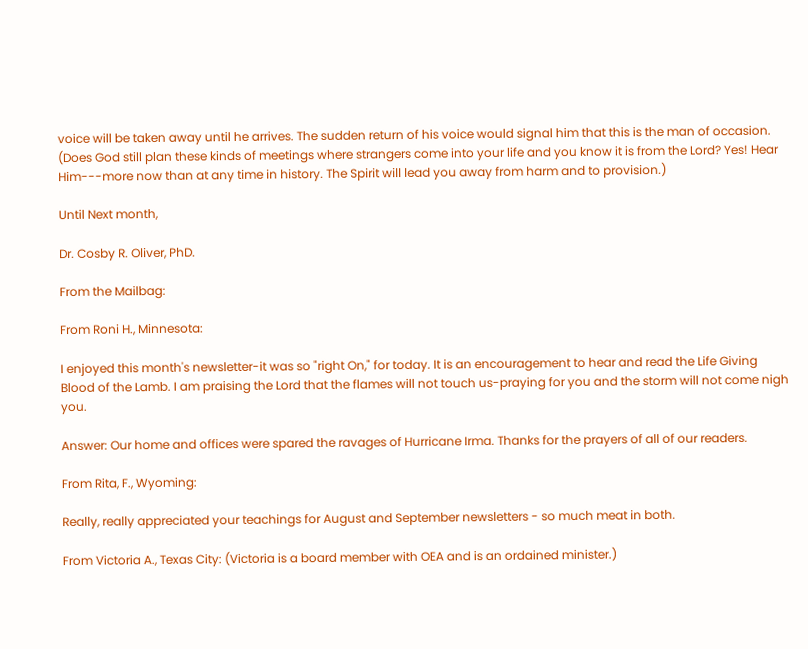voice will be taken away until he arrives. The sudden return of his voice would signal him that this is the man of occasion. (Does God still plan these kinds of meetings where strangers come into your life and you know it is from the Lord? Yes! Hear Him---more now than at any time in history. The Spirit will lead you away from harm and to provision.)

Until Next month,

Dr. Cosby R. Oliver, PhD.

From the Mailbag:

From Roni H., Minnesota:

I enjoyed this month's newsletter-it was so "right On," for today. It is an encouragement to hear and read the Life Giving Blood of the Lamb. I am praising the Lord that the flames will not touch us-praying for you and the storm will not come nigh you.

Answer: Our home and offices were spared the ravages of Hurricane Irma. Thanks for the prayers of all of our readers.

From Rita, F., Wyoming:

Really, really appreciated your teachings for August and September newsletters - so much meat in both.

From Victoria A., Texas City: (Victoria is a board member with OEA and is an ordained minister.)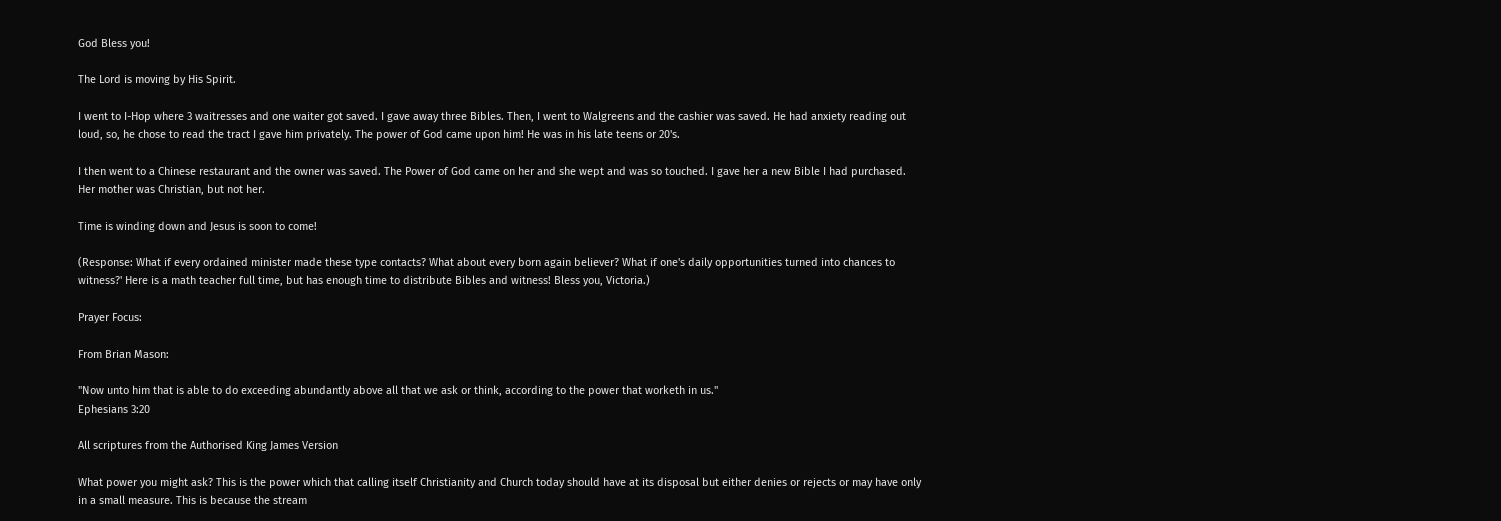God Bless you!

The Lord is moving by His Spirit.

I went to I-Hop where 3 waitresses and one waiter got saved. I gave away three Bibles. Then, I went to Walgreens and the cashier was saved. He had anxiety reading out loud, so, he chose to read the tract I gave him privately. The power of God came upon him! He was in his late teens or 20's.

I then went to a Chinese restaurant and the owner was saved. The Power of God came on her and she wept and was so touched. I gave her a new Bible I had purchased. Her mother was Christian, but not her.

Time is winding down and Jesus is soon to come!

(Response: What if every ordained minister made these type contacts? What about every born again believer? What if one's daily opportunities turned into chances to witness?' Here is a math teacher full time, but has enough time to distribute Bibles and witness! Bless you, Victoria.)

Prayer Focus:

From Brian Mason:

"Now unto him that is able to do exceeding abundantly above all that we ask or think, according to the power that worketh in us."
Ephesians 3:20

All scriptures from the Authorised King James Version

What power you might ask? This is the power which that calling itself Christianity and Church today should have at its disposal but either denies or rejects or may have only in a small measure. This is because the stream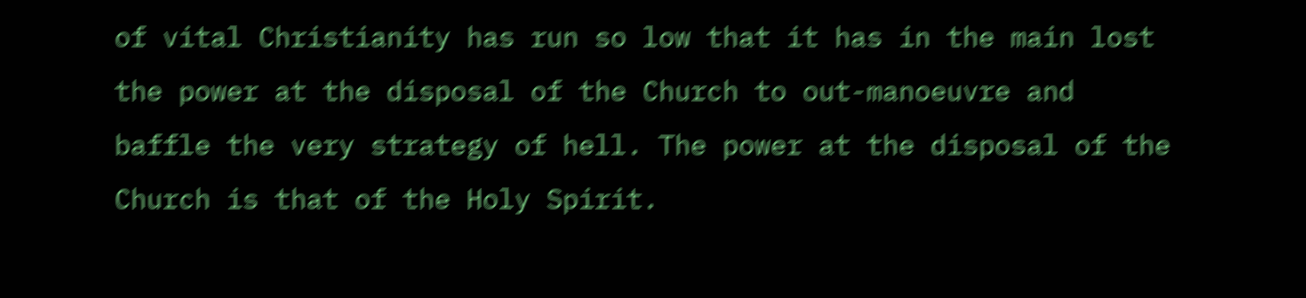of vital Christianity has run so low that it has in the main lost the power at the disposal of the Church to out-manoeuvre and baffle the very strategy of hell. The power at the disposal of the Church is that of the Holy Spirit.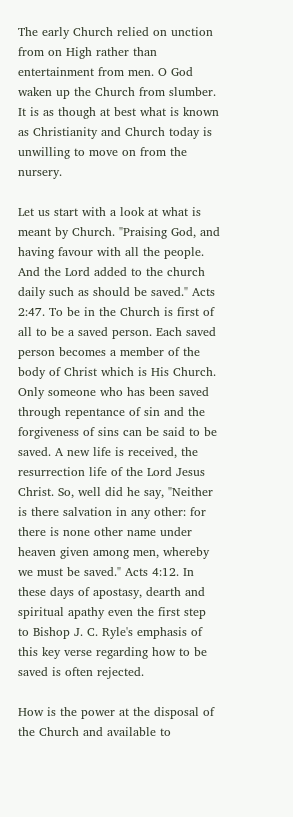The early Church relied on unction from on High rather than entertainment from men. O God waken up the Church from slumber. It is as though at best what is known as Christianity and Church today is unwilling to move on from the nursery.

Let us start with a look at what is meant by Church. "Praising God, and having favour with all the people. And the Lord added to the church daily such as should be saved." Acts 2:47. To be in the Church is first of all to be a saved person. Each saved person becomes a member of the body of Christ which is His Church. Only someone who has been saved through repentance of sin and the forgiveness of sins can be said to be saved. A new life is received, the resurrection life of the Lord Jesus Christ. So, well did he say, "Neither is there salvation in any other: for there is none other name under heaven given among men, whereby we must be saved." Acts 4:12. In these days of apostasy, dearth and spiritual apathy even the first step to Bishop J. C. Ryle's emphasis of this key verse regarding how to be saved is often rejected.

How is the power at the disposal of the Church and available to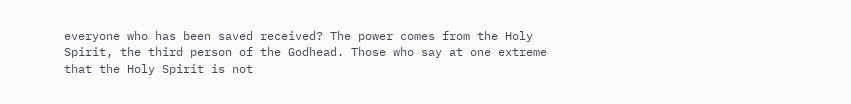everyone who has been saved received? The power comes from the Holy Spirit, the third person of the Godhead. Those who say at one extreme that the Holy Spirit is not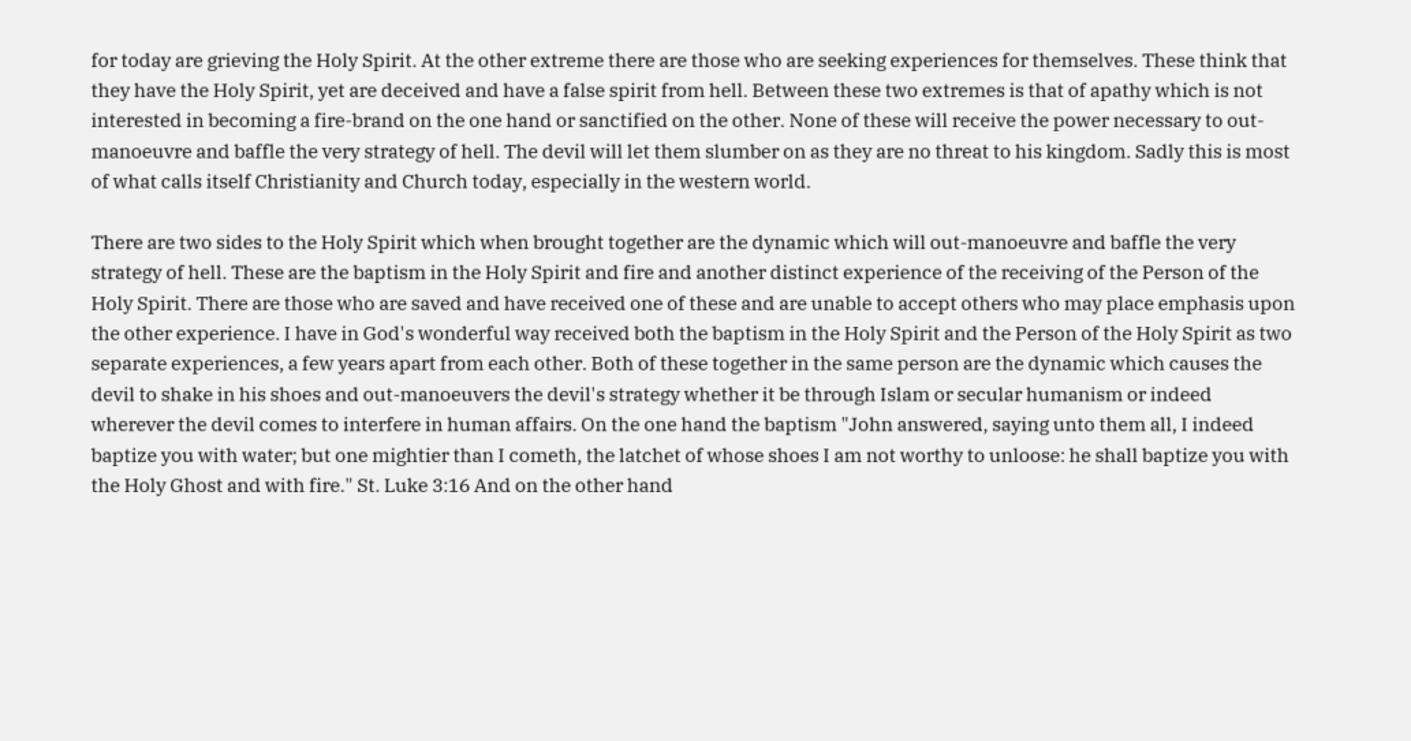for today are grieving the Holy Spirit. At the other extreme there are those who are seeking experiences for themselves. These think that they have the Holy Spirit, yet are deceived and have a false spirit from hell. Between these two extremes is that of apathy which is not interested in becoming a fire-brand on the one hand or sanctified on the other. None of these will receive the power necessary to out-manoeuvre and baffle the very strategy of hell. The devil will let them slumber on as they are no threat to his kingdom. Sadly this is most of what calls itself Christianity and Church today, especially in the western world.

There are two sides to the Holy Spirit which when brought together are the dynamic which will out-manoeuvre and baffle the very strategy of hell. These are the baptism in the Holy Spirit and fire and another distinct experience of the receiving of the Person of the Holy Spirit. There are those who are saved and have received one of these and are unable to accept others who may place emphasis upon the other experience. I have in God's wonderful way received both the baptism in the Holy Spirit and the Person of the Holy Spirit as two separate experiences, a few years apart from each other. Both of these together in the same person are the dynamic which causes the devil to shake in his shoes and out-manoeuvers the devil's strategy whether it be through Islam or secular humanism or indeed wherever the devil comes to interfere in human affairs. On the one hand the baptism "John answered, saying unto them all, I indeed baptize you with water; but one mightier than I cometh, the latchet of whose shoes I am not worthy to unloose: he shall baptize you with the Holy Ghost and with fire." St. Luke 3:16 And on the other hand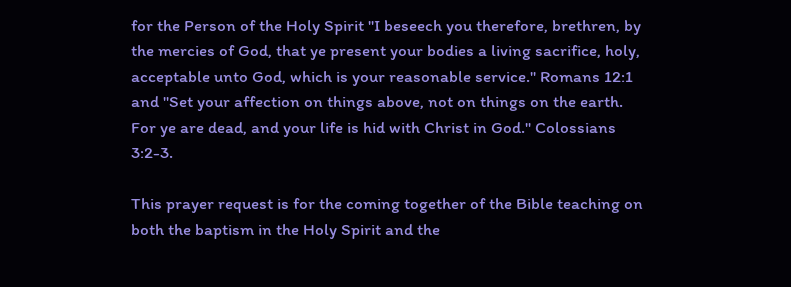for the Person of the Holy Spirit "I beseech you therefore, brethren, by the mercies of God, that ye present your bodies a living sacrifice, holy, acceptable unto God, which is your reasonable service." Romans 12:1 and "Set your affection on things above, not on things on the earth. For ye are dead, and your life is hid with Christ in God." Colossians 3:2-3.

This prayer request is for the coming together of the Bible teaching on both the baptism in the Holy Spirit and the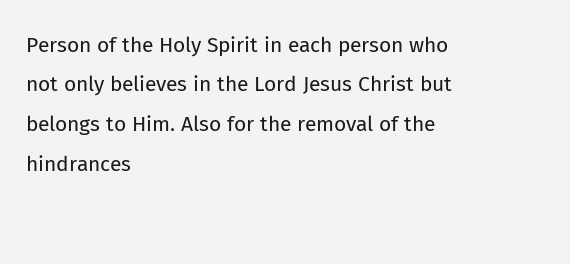Person of the Holy Spirit in each person who not only believes in the Lord Jesus Christ but belongs to Him. Also for the removal of the hindrances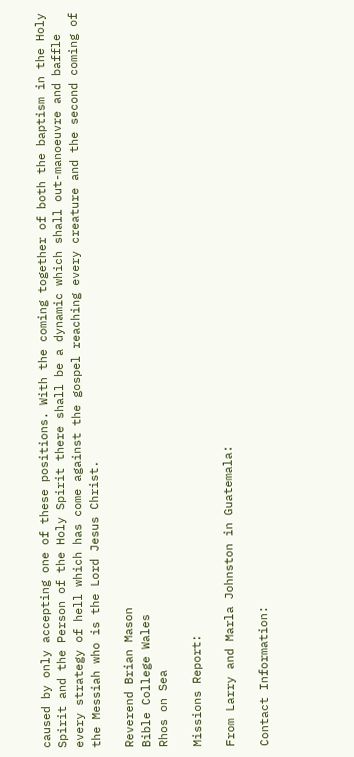caused by only accepting one of these positions. With the coming together of both the baptism in the Holy Spirit and the Person of the Holy Spirit there shall be a dynamic which shall out-manoeuvre and baffle every strategy of hell which has come against the gospel reaching every creature and the second coming of the Messiah who is the Lord Jesus Christ.

Reverend Brian Mason
Bible College Wales
Rhos on Sea

Missions Report:

From Larry and Marla Johnston in Guatemala:

Contact Information: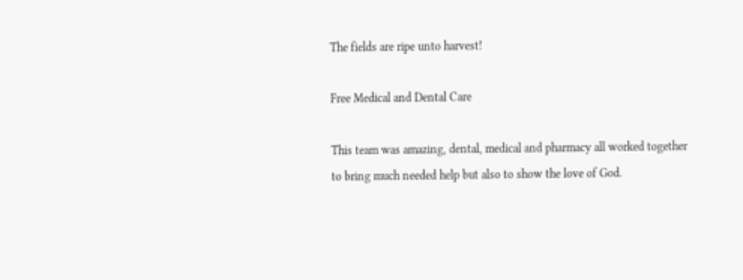The fields are ripe unto harvest!

Free Medical and Dental Care

This team was amazing, dental, medical and pharmacy all worked together to bring much needed help but also to show the love of God.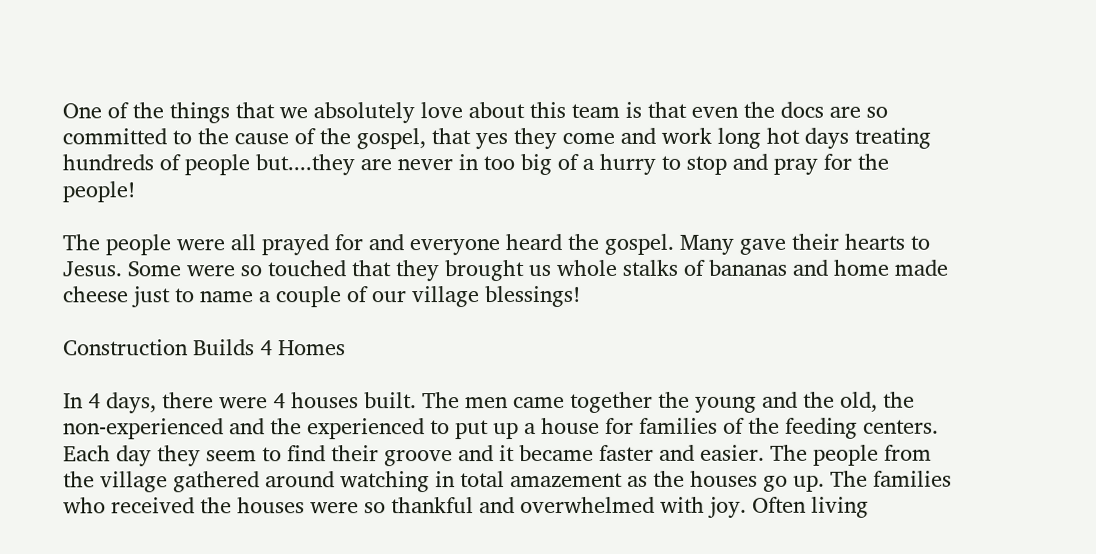One of the things that we absolutely love about this team is that even the docs are so committed to the cause of the gospel, that yes they come and work long hot days treating hundreds of people but....they are never in too big of a hurry to stop and pray for the people!

The people were all prayed for and everyone heard the gospel. Many gave their hearts to Jesus. Some were so touched that they brought us whole stalks of bananas and home made cheese just to name a couple of our village blessings!

Construction Builds 4 Homes

In 4 days, there were 4 houses built. The men came together the young and the old, the non-experienced and the experienced to put up a house for families of the feeding centers. Each day they seem to find their groove and it became faster and easier. The people from the village gathered around watching in total amazement as the houses go up. The families who received the houses were so thankful and overwhelmed with joy. Often living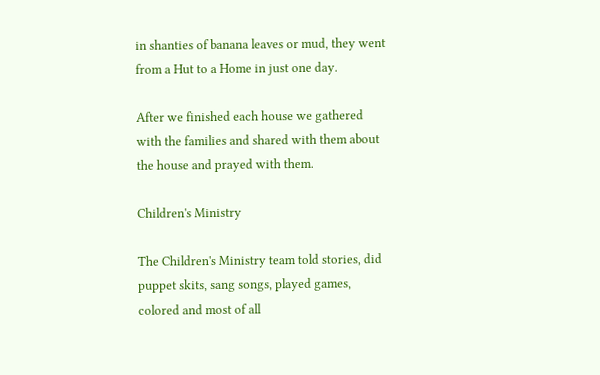in shanties of banana leaves or mud, they went from a Hut to a Home in just one day.

After we finished each house we gathered with the families and shared with them about the house and prayed with them.

Children's Ministry

The Children's Ministry team told stories, did puppet skits, sang songs, played games, colored and most of all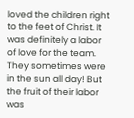loved the children right to the feet of Christ. It was definitely a labor of love for the team. They sometimes were in the sun all day! But the fruit of their labor was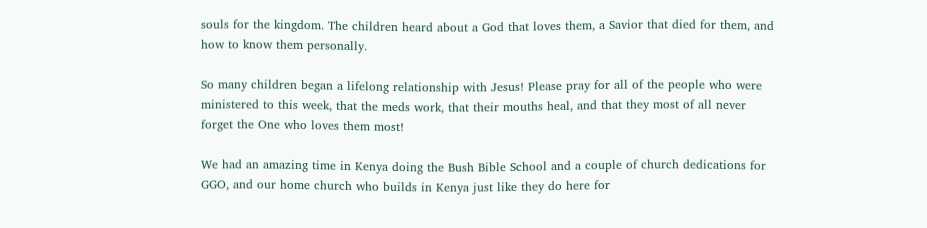souls for the kingdom. The children heard about a God that loves them, a Savior that died for them, and how to know them personally.

So many children began a lifelong relationship with Jesus! Please pray for all of the people who were ministered to this week, that the meds work, that their mouths heal, and that they most of all never forget the One who loves them most!

We had an amazing time in Kenya doing the Bush Bible School and a couple of church dedications for GGO, and our home church who builds in Kenya just like they do here for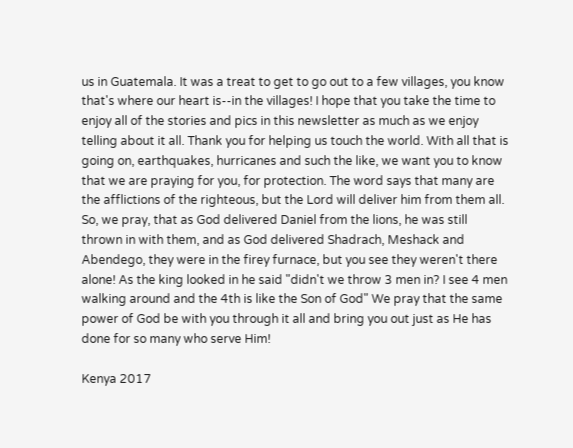us in Guatemala. It was a treat to get to go out to a few villages, you know that's where our heart is--in the villages! I hope that you take the time to enjoy all of the stories and pics in this newsletter as much as we enjoy telling about it all. Thank you for helping us touch the world. With all that is going on, earthquakes, hurricanes and such the like, we want you to know that we are praying for you, for protection. The word says that many are the afflictions of the righteous, but the Lord will deliver him from them all. So, we pray, that as God delivered Daniel from the lions, he was still thrown in with them, and as God delivered Shadrach, Meshack and Abendego, they were in the firey furnace, but you see they weren't there alone! As the king looked in he said "didn't we throw 3 men in? I see 4 men walking around and the 4th is like the Son of God" We pray that the same power of God be with you through it all and bring you out just as He has done for so many who serve Him!

Kenya 2017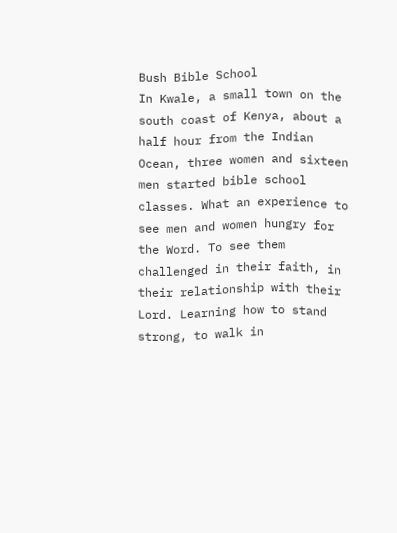Bush Bible School
In Kwale, a small town on the south coast of Kenya, about a half hour from the Indian Ocean, three women and sixteen men started bible school classes. What an experience to see men and women hungry for the Word. To see them challenged in their faith, in their relationship with their Lord. Learning how to stand strong, to walk in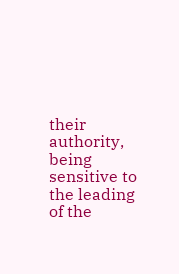their authority, being sensitive to the leading of the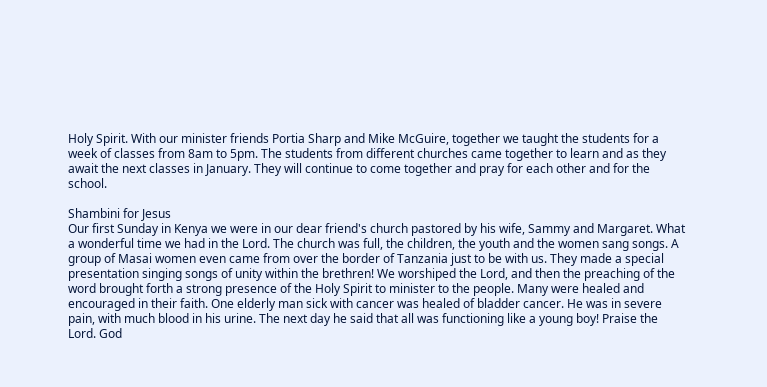Holy Spirit. With our minister friends Portia Sharp and Mike McGuire, together we taught the students for a week of classes from 8am to 5pm. The students from different churches came together to learn and as they await the next classes in January. They will continue to come together and pray for each other and for the school.

Shambini for Jesus
Our first Sunday in Kenya we were in our dear friend's church pastored by his wife, Sammy and Margaret. What a wonderful time we had in the Lord. The church was full, the children, the youth and the women sang songs. A group of Masai women even came from over the border of Tanzania just to be with us. They made a special presentation singing songs of unity within the brethren! We worshiped the Lord, and then the preaching of the word brought forth a strong presence of the Holy Spirit to minister to the people. Many were healed and encouraged in their faith. One elderly man sick with cancer was healed of bladder cancer. He was in severe pain, with much blood in his urine. The next day he said that all was functioning like a young boy! Praise the Lord. God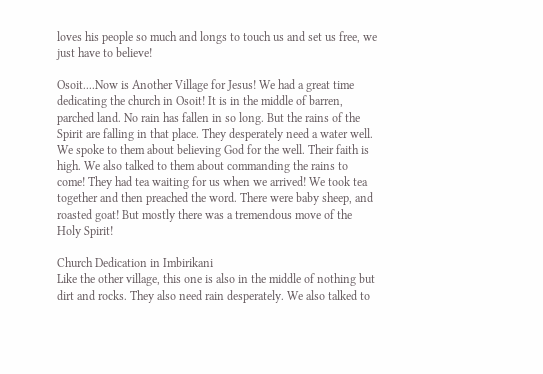loves his people so much and longs to touch us and set us free, we just have to believe!

Osoit....Now is Another Village for Jesus! We had a great time dedicating the church in Osoit! It is in the middle of barren, parched land. No rain has fallen in so long. But the rains of the Spirit are falling in that place. They desperately need a water well. We spoke to them about believing God for the well. Their faith is high. We also talked to them about commanding the rains to come! They had tea waiting for us when we arrived! We took tea together and then preached the word. There were baby sheep, and roasted goat! But mostly there was a tremendous move of the Holy Spirit!

Church Dedication in Imbirikani
Like the other village, this one is also in the middle of nothing but dirt and rocks. They also need rain desperately. We also talked to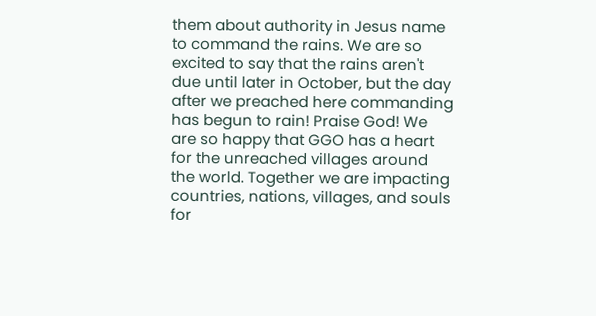them about authority in Jesus name to command the rains. We are so excited to say that the rains aren't due until later in October, but the day after we preached here commanding has begun to rain! Praise God! We are so happy that GGO has a heart for the unreached villages around the world. Together we are impacting countries, nations, villages, and souls for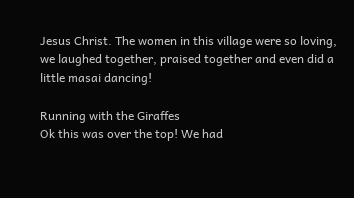Jesus Christ. The women in this village were so loving, we laughed together, praised together and even did a little masai dancing!

Running with the Giraffes
Ok this was over the top! We had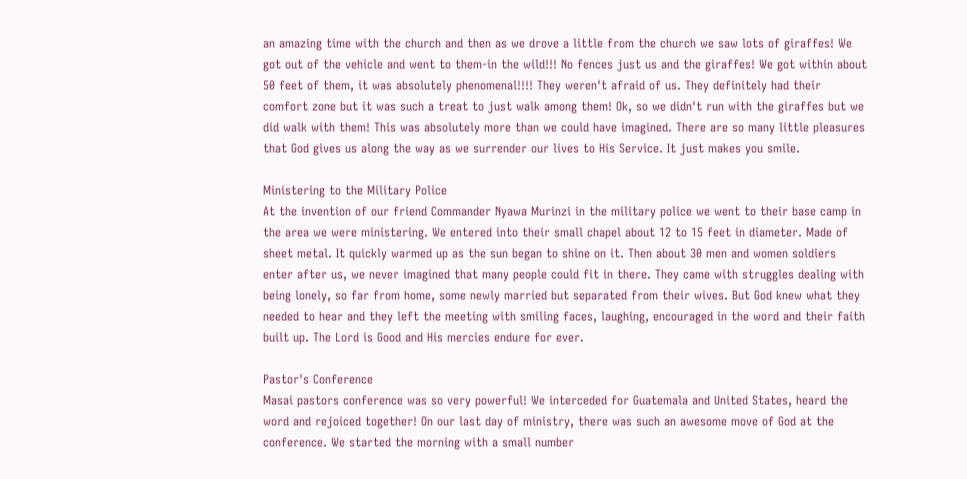an amazing time with the church and then as we drove a little from the church we saw lots of giraffes! We got out of the vehicle and went to them-in the wild!!! No fences just us and the giraffes! We got within about 50 feet of them, it was absolutely phenomenal!!!! They weren't afraid of us. They definitely had their comfort zone but it was such a treat to just walk among them! Ok, so we didn't run with the giraffes but we did walk with them! This was absolutely more than we could have imagined. There are so many little pleasures that God gives us along the way as we surrender our lives to His Service. It just makes you smile.

Ministering to the Military Police
At the invention of our friend Commander Nyawa Murinzi in the military police we went to their base camp in the area we were ministering. We entered into their small chapel about 12 to 15 feet in diameter. Made of sheet metal. It quickly warmed up as the sun began to shine on it. Then about 30 men and women soldiers enter after us, we never imagined that many people could fit in there. They came with struggles dealing with being lonely, so far from home, some newly married but separated from their wives. But God knew what they needed to hear and they left the meeting with smiling faces, laughing, encouraged in the word and their faith built up. The Lord is Good and His mercies endure for ever.

Pastor's Conference
Masai pastors conference was so very powerful! We interceded for Guatemala and United States, heard the word and rejoiced together! On our last day of ministry, there was such an awesome move of God at the conference. We started the morning with a small number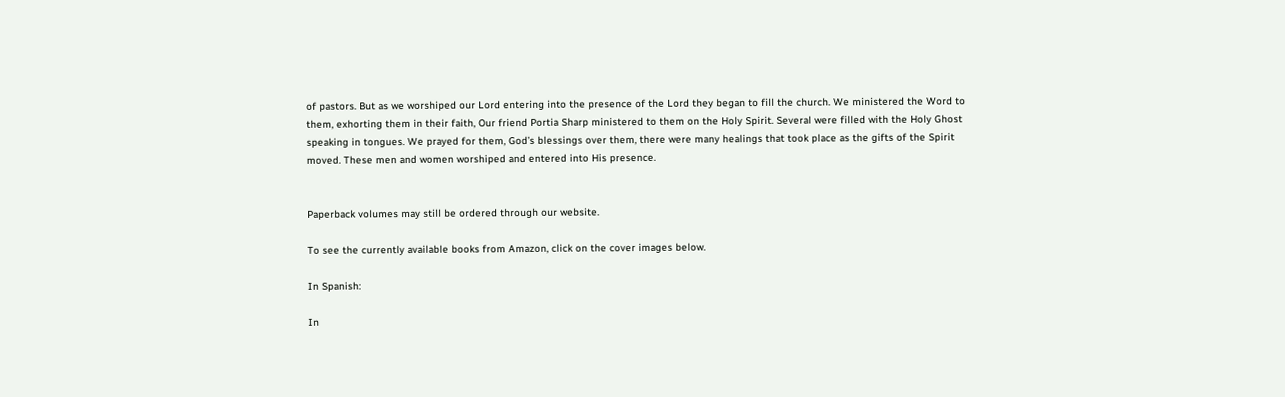of pastors. But as we worshiped our Lord entering into the presence of the Lord they began to fill the church. We ministered the Word to them, exhorting them in their faith, Our friend Portia Sharp ministered to them on the Holy Spirit. Several were filled with the Holy Ghost speaking in tongues. We prayed for them, God’s blessings over them, there were many healings that took place as the gifts of the Spirit moved. These men and women worshiped and entered into His presence.


Paperback volumes may still be ordered through our website.

To see the currently available books from Amazon, click on the cover images below.

In Spanish:

In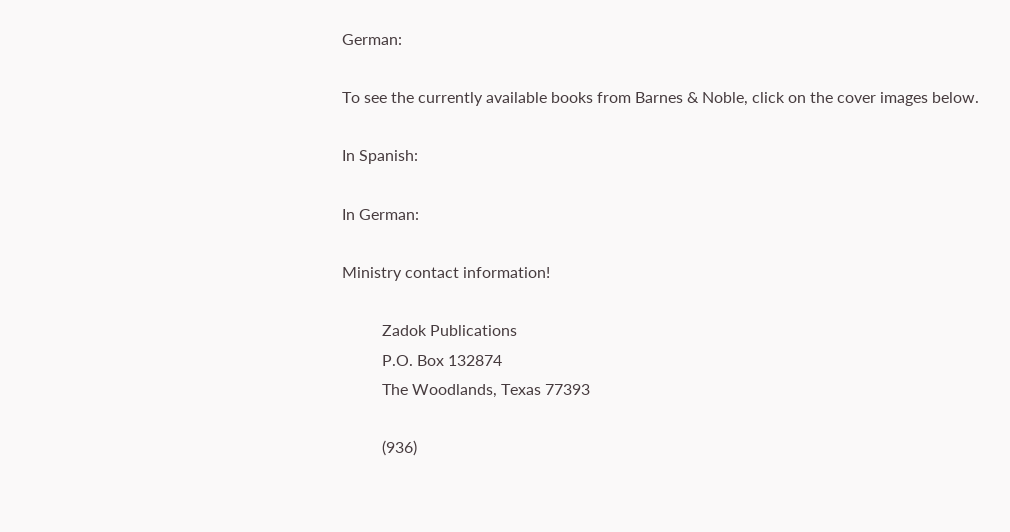German:

To see the currently available books from Barnes & Noble, click on the cover images below.

In Spanish:

In German:

Ministry contact information!

          Zadok Publications
          P.O. Box 132874
          The Woodlands, Texas 77393

          (936)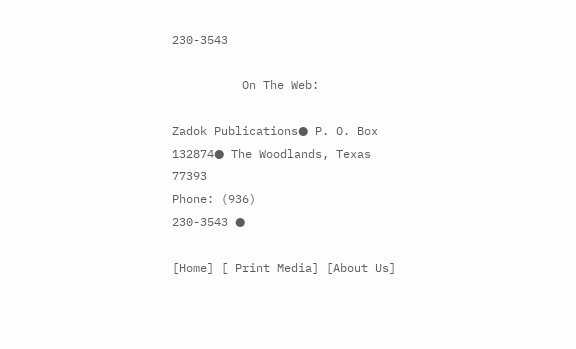230-3543

          On The Web:

Zadok Publications● P. O. Box 132874● The Woodlands, Texas 77393
Phone: (936)
230-3543 ●

[Home] [ Print Media] [About Us]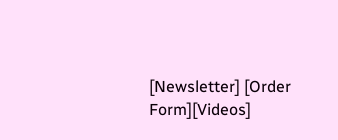[Newsletter] [Order Form][Videos]